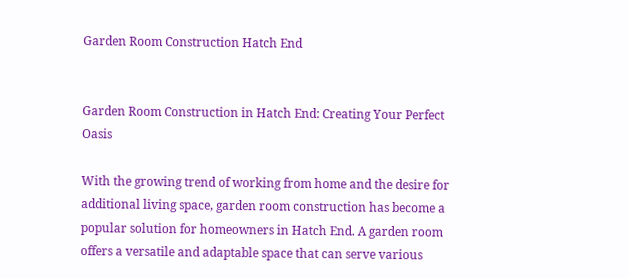Garden Room Construction Hatch End


Garden Room Construction in Hatch End: Creating Your Perfect Oasis

With the growing trend of working from home and the desire for additional living space, garden room construction has become a popular solution for homeowners in Hatch End. A garden room offers a versatile and adaptable space that can serve various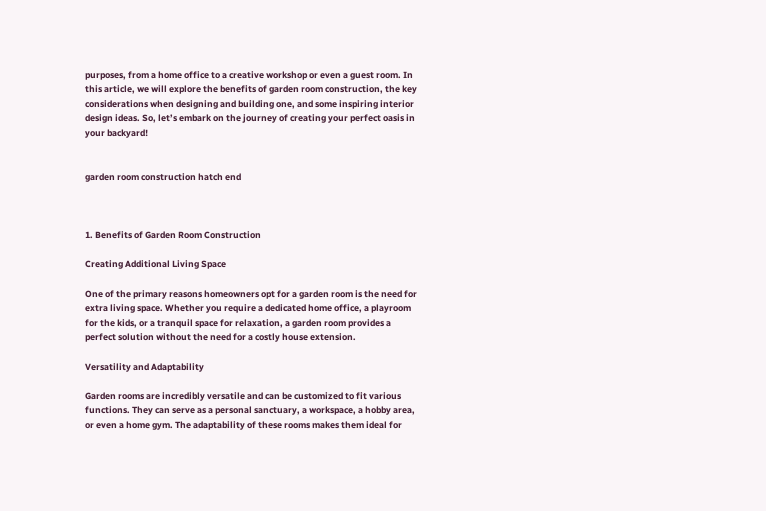purposes, from a home office to a creative workshop or even a guest room. In this article, we will explore the benefits of garden room construction, the key considerations when designing and building one, and some inspiring interior design ideas. So, let’s embark on the journey of creating your perfect oasis in your backyard!


garden room construction hatch end



1. Benefits of Garden Room Construction

Creating Additional Living Space

One of the primary reasons homeowners opt for a garden room is the need for extra living space. Whether you require a dedicated home office, a playroom for the kids, or a tranquil space for relaxation, a garden room provides a perfect solution without the need for a costly house extension.

Versatility and Adaptability

Garden rooms are incredibly versatile and can be customized to fit various functions. They can serve as a personal sanctuary, a workspace, a hobby area, or even a home gym. The adaptability of these rooms makes them ideal for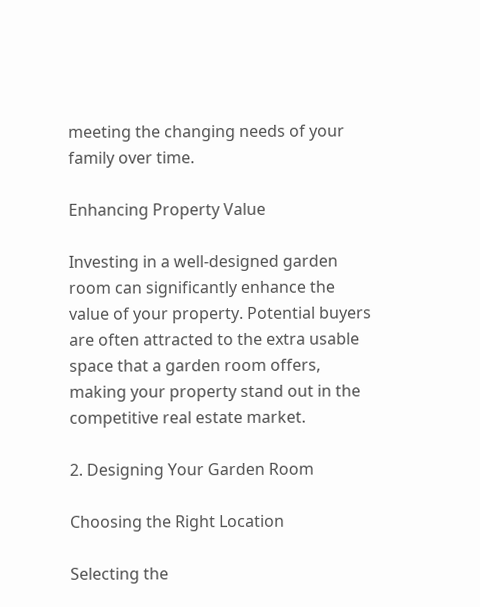meeting the changing needs of your family over time.

Enhancing Property Value

Investing in a well-designed garden room can significantly enhance the value of your property. Potential buyers are often attracted to the extra usable space that a garden room offers, making your property stand out in the competitive real estate market.

2. Designing Your Garden Room

Choosing the Right Location

Selecting the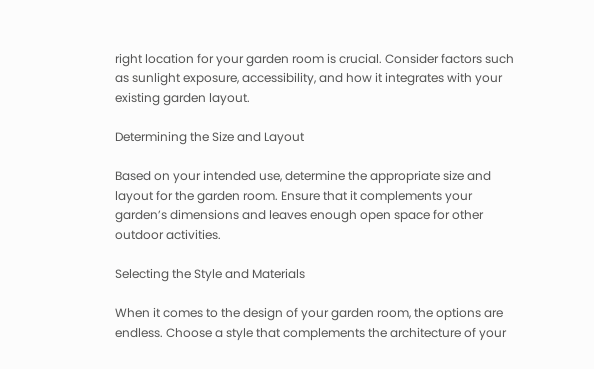right location for your garden room is crucial. Consider factors such as sunlight exposure, accessibility, and how it integrates with your existing garden layout.

Determining the Size and Layout

Based on your intended use, determine the appropriate size and layout for the garden room. Ensure that it complements your garden’s dimensions and leaves enough open space for other outdoor activities.

Selecting the Style and Materials

When it comes to the design of your garden room, the options are endless. Choose a style that complements the architecture of your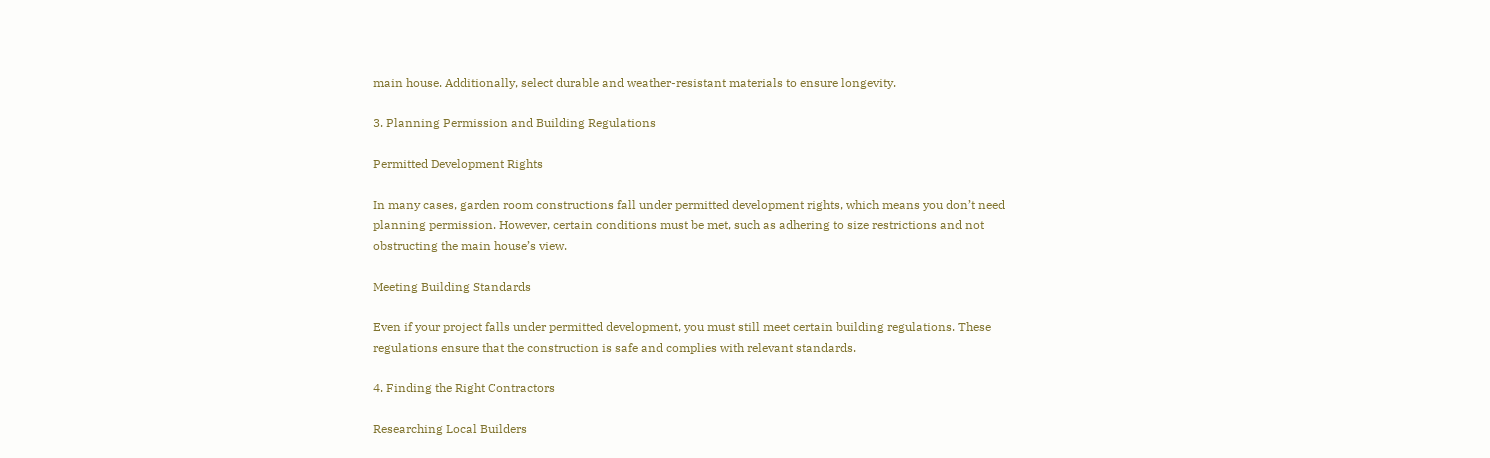main house. Additionally, select durable and weather-resistant materials to ensure longevity.

3. Planning Permission and Building Regulations

Permitted Development Rights

In many cases, garden room constructions fall under permitted development rights, which means you don’t need planning permission. However, certain conditions must be met, such as adhering to size restrictions and not obstructing the main house’s view.

Meeting Building Standards

Even if your project falls under permitted development, you must still meet certain building regulations. These regulations ensure that the construction is safe and complies with relevant standards.

4. Finding the Right Contractors

Researching Local Builders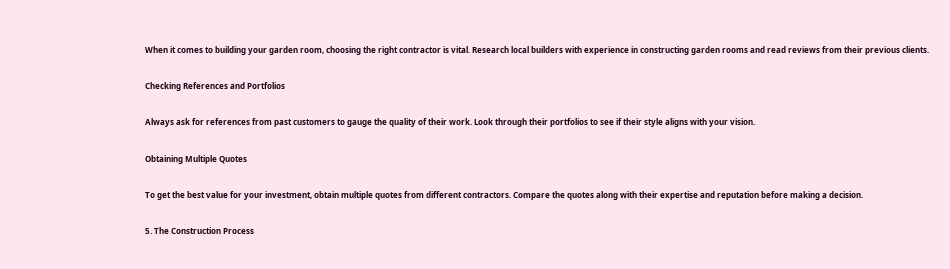When it comes to building your garden room, choosing the right contractor is vital. Research local builders with experience in constructing garden rooms and read reviews from their previous clients.

Checking References and Portfolios

Always ask for references from past customers to gauge the quality of their work. Look through their portfolios to see if their style aligns with your vision.

Obtaining Multiple Quotes

To get the best value for your investment, obtain multiple quotes from different contractors. Compare the quotes along with their expertise and reputation before making a decision.

5. The Construction Process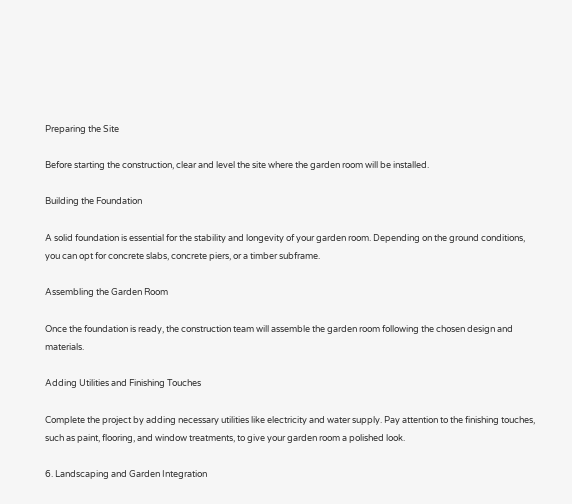Preparing the Site

Before starting the construction, clear and level the site where the garden room will be installed.

Building the Foundation

A solid foundation is essential for the stability and longevity of your garden room. Depending on the ground conditions, you can opt for concrete slabs, concrete piers, or a timber subframe.

Assembling the Garden Room

Once the foundation is ready, the construction team will assemble the garden room following the chosen design and materials.

Adding Utilities and Finishing Touches

Complete the project by adding necessary utilities like electricity and water supply. Pay attention to the finishing touches, such as paint, flooring, and window treatments, to give your garden room a polished look.

6. Landscaping and Garden Integration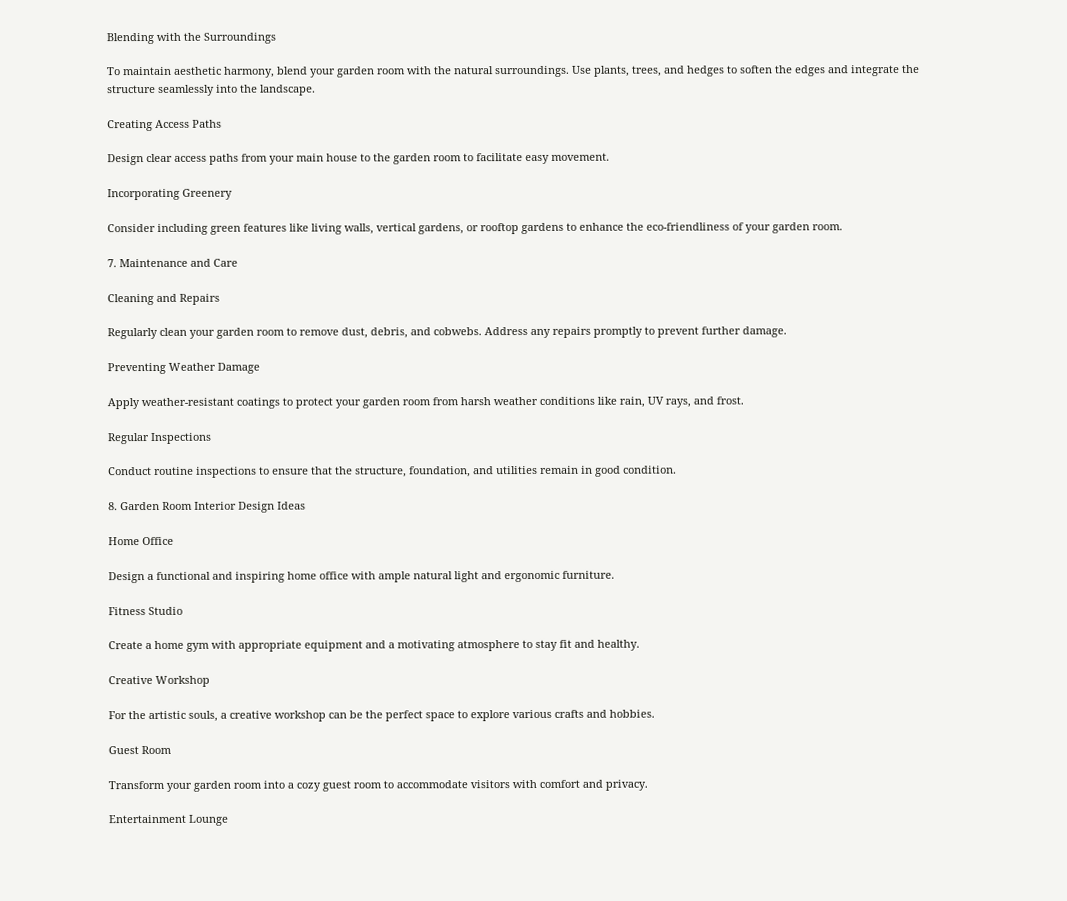Blending with the Surroundings

To maintain aesthetic harmony, blend your garden room with the natural surroundings. Use plants, trees, and hedges to soften the edges and integrate the structure seamlessly into the landscape.

Creating Access Paths

Design clear access paths from your main house to the garden room to facilitate easy movement.

Incorporating Greenery

Consider including green features like living walls, vertical gardens, or rooftop gardens to enhance the eco-friendliness of your garden room.

7. Maintenance and Care

Cleaning and Repairs

Regularly clean your garden room to remove dust, debris, and cobwebs. Address any repairs promptly to prevent further damage.

Preventing Weather Damage

Apply weather-resistant coatings to protect your garden room from harsh weather conditions like rain, UV rays, and frost.

Regular Inspections

Conduct routine inspections to ensure that the structure, foundation, and utilities remain in good condition.

8. Garden Room Interior Design Ideas

Home Office

Design a functional and inspiring home office with ample natural light and ergonomic furniture.

Fitness Studio

Create a home gym with appropriate equipment and a motivating atmosphere to stay fit and healthy.

Creative Workshop

For the artistic souls, a creative workshop can be the perfect space to explore various crafts and hobbies.

Guest Room

Transform your garden room into a cozy guest room to accommodate visitors with comfort and privacy.

Entertainment Lounge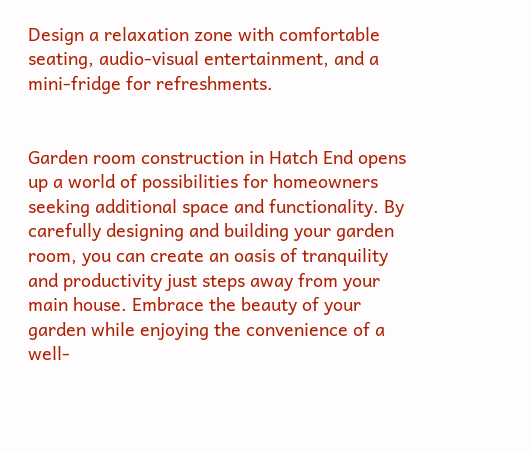Design a relaxation zone with comfortable seating, audio-visual entertainment, and a mini-fridge for refreshments.


Garden room construction in Hatch End opens up a world of possibilities for homeowners seeking additional space and functionality. By carefully designing and building your garden room, you can create an oasis of tranquility and productivity just steps away from your main house. Embrace the beauty of your garden while enjoying the convenience of a well-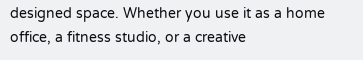designed space. Whether you use it as a home office, a fitness studio, or a creative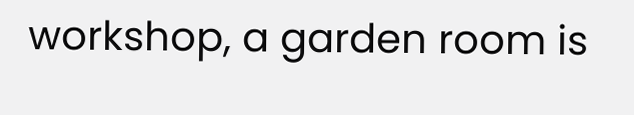workshop, a garden room is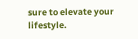sure to elevate your lifestyle.